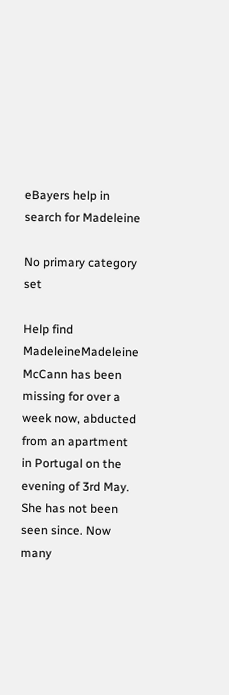eBayers help in search for Madeleine

No primary category set

Help find MadeleineMadeleine McCann has been missing for over a week now, abducted from an apartment in Portugal on the evening of 3rd May. She has not been seen since. Now many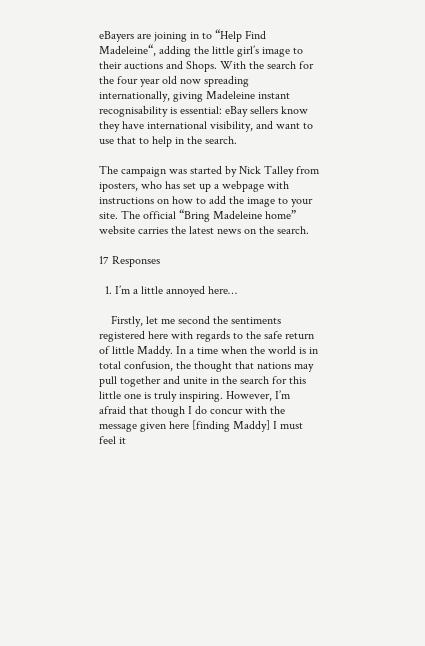eBayers are joining in to “Help Find Madeleine“, adding the little girl’s image to their auctions and Shops. With the search for the four year old now spreading internationally, giving Madeleine instant recognisability is essential: eBay sellers know they have international visibility, and want to use that to help in the search.

The campaign was started by Nick Talley from iposters, who has set up a webpage with instructions on how to add the image to your site. The official “Bring Madeleine home” website carries the latest news on the search.

17 Responses

  1. I’m a little annoyed here…

    Firstly, let me second the sentiments registered here with regards to the safe return of little Maddy. In a time when the world is in total confusion, the thought that nations may pull together and unite in the search for this little one is truly inspiring. However, I’m afraid that though I do concur with the message given here [finding Maddy] I must feel it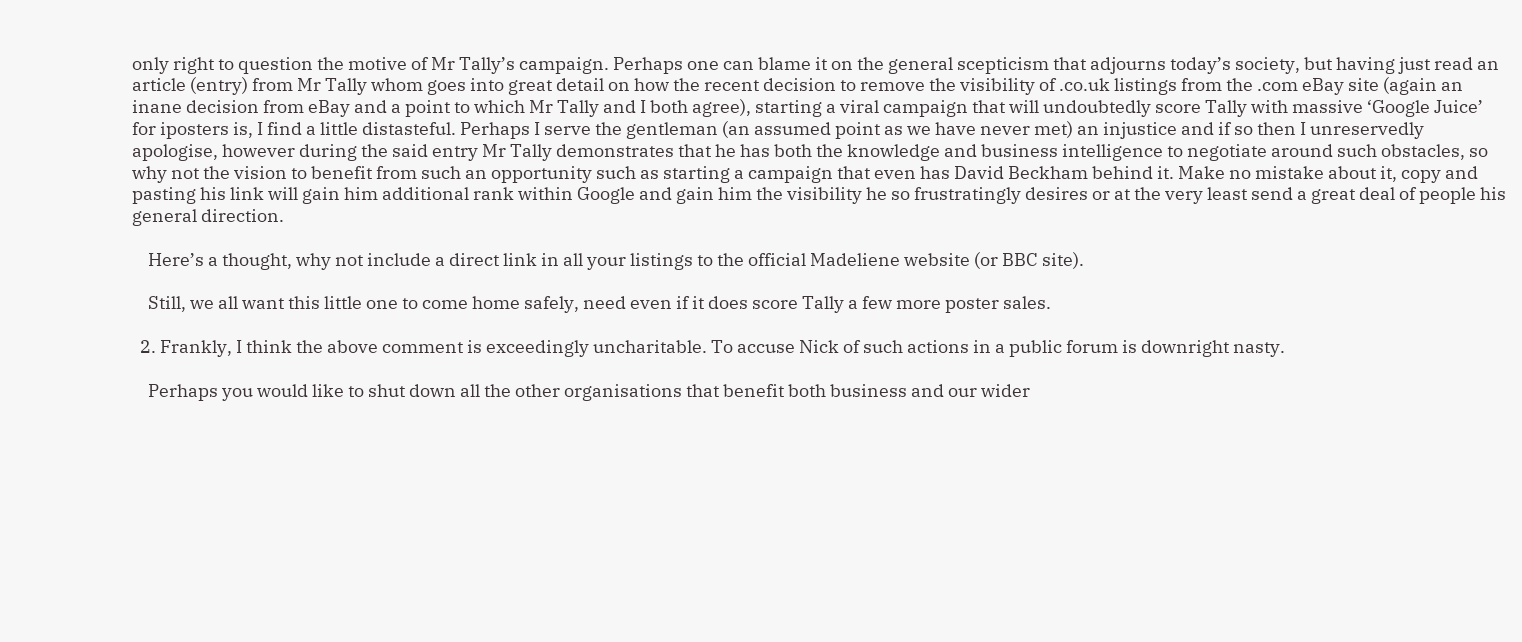only right to question the motive of Mr Tally’s campaign. Perhaps one can blame it on the general scepticism that adjourns today’s society, but having just read an article (entry) from Mr Tally whom goes into great detail on how the recent decision to remove the visibility of .co.uk listings from the .com eBay site (again an inane decision from eBay and a point to which Mr Tally and I both agree), starting a viral campaign that will undoubtedly score Tally with massive ‘Google Juice’ for iposters is, I find a little distasteful. Perhaps I serve the gentleman (an assumed point as we have never met) an injustice and if so then I unreservedly apologise, however during the said entry Mr Tally demonstrates that he has both the knowledge and business intelligence to negotiate around such obstacles, so why not the vision to benefit from such an opportunity such as starting a campaign that even has David Beckham behind it. Make no mistake about it, copy and pasting his link will gain him additional rank within Google and gain him the visibility he so frustratingly desires or at the very least send a great deal of people his general direction.

    Here’s a thought, why not include a direct link in all your listings to the official Madeliene website (or BBC site).

    Still, we all want this little one to come home safely, need even if it does score Tally a few more poster sales.

  2. Frankly, I think the above comment is exceedingly uncharitable. To accuse Nick of such actions in a public forum is downright nasty.

    Perhaps you would like to shut down all the other organisations that benefit both business and our wider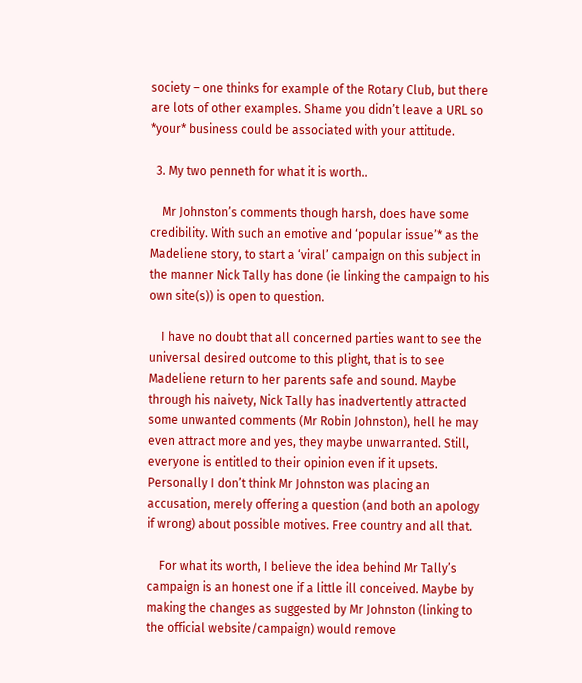society – one thinks for example of the Rotary Club, but there are lots of other examples. Shame you didn’t leave a URL so *your* business could be associated with your attitude.

  3. My two penneth for what it is worth..

    Mr Johnston’s comments though harsh, does have some credibility. With such an emotive and ‘popular issue’* as the Madeliene story, to start a ‘viral’ campaign on this subject in the manner Nick Tally has done (ie linking the campaign to his own site(s)) is open to question.

    I have no doubt that all concerned parties want to see the universal desired outcome to this plight, that is to see Madeliene return to her parents safe and sound. Maybe through his naivety, Nick Tally has inadvertently attracted some unwanted comments (Mr Robin Johnston), hell he may even attract more and yes, they maybe unwarranted. Still, everyone is entitled to their opinion even if it upsets. Personally I don’t think Mr Johnston was placing an accusation, merely offering a question (and both an apology if wrong) about possible motives. Free country and all that.

    For what its worth, I believe the idea behind Mr Tally’s campaign is an honest one if a little ill conceived. Maybe by making the changes as suggested by Mr Johnston (linking to the official website/campaign) would remove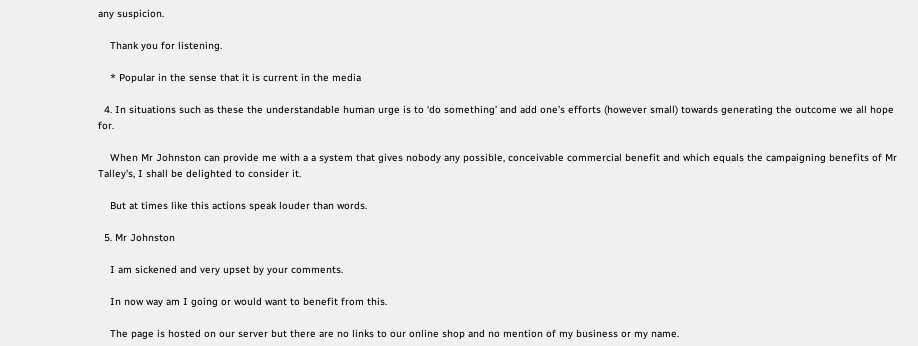any suspicion.

    Thank you for listening.

    * Popular in the sense that it is current in the media

  4. In situations such as these the understandable human urge is to ‘do something’ and add one’s efforts (however small) towards generating the outcome we all hope for.

    When Mr Johnston can provide me with a a system that gives nobody any possible, conceivable commercial benefit and which equals the campaigning benefits of Mr Talley’s, I shall be delighted to consider it.

    But at times like this actions speak louder than words.

  5. Mr Johnston

    I am sickened and very upset by your comments.

    In now way am I going or would want to benefit from this.

    The page is hosted on our server but there are no links to our online shop and no mention of my business or my name.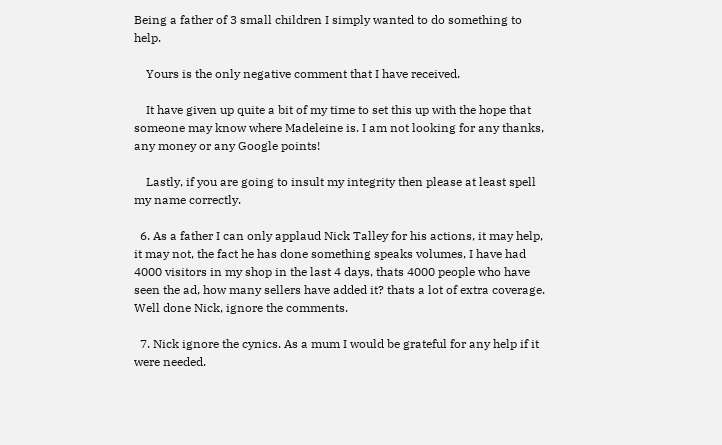Being a father of 3 small children I simply wanted to do something to help.

    Yours is the only negative comment that I have received.

    It have given up quite a bit of my time to set this up with the hope that someone may know where Madeleine is. I am not looking for any thanks, any money or any Google points!

    Lastly, if you are going to insult my integrity then please at least spell my name correctly.

  6. As a father I can only applaud Nick Talley for his actions, it may help, it may not, the fact he has done something speaks volumes, I have had 4000 visitors in my shop in the last 4 days, thats 4000 people who have seen the ad, how many sellers have added it? thats a lot of extra coverage. Well done Nick, ignore the comments.

  7. Nick ignore the cynics. As a mum I would be grateful for any help if it were needed.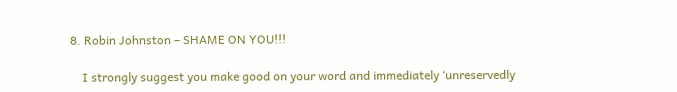8. Robin Johnston – SHAME ON YOU!!!

    I strongly suggest you make good on your word and immediately ‘unreservedly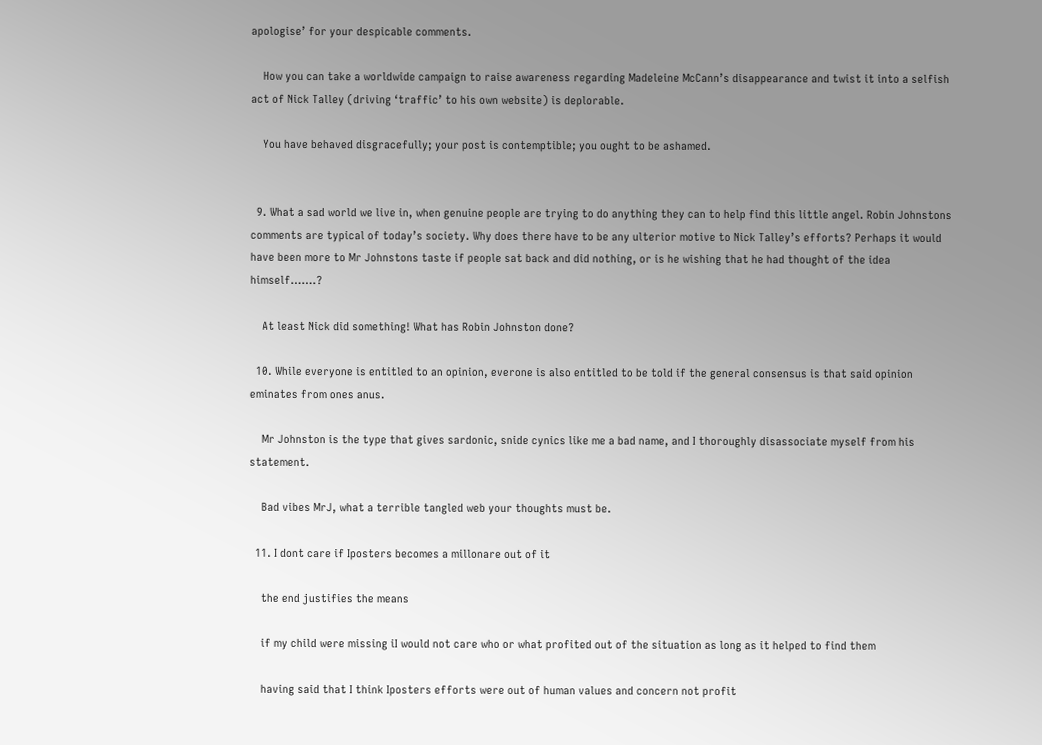apologise’ for your despicable comments.

    How you can take a worldwide campaign to raise awareness regarding Madeleine McCann’s disappearance and twist it into a selfish act of Nick Talley (driving ‘traffic’ to his own website) is deplorable.

    You have behaved disgracefully; your post is contemptible; you ought to be ashamed.


  9. What a sad world we live in, when genuine people are trying to do anything they can to help find this little angel. Robin Johnstons comments are typical of today’s society. Why does there have to be any ulterior motive to Nick Talley’s efforts? Perhaps it would have been more to Mr Johnstons taste if people sat back and did nothing, or is he wishing that he had thought of the idea himself…….?

    At least Nick did something! What has Robin Johnston done?

  10. While everyone is entitled to an opinion, everone is also entitled to be told if the general consensus is that said opinion eminates from ones anus.

    Mr Johnston is the type that gives sardonic, snide cynics like me a bad name, and I thoroughly disassociate myself from his statement.

    Bad vibes MrJ, what a terrible tangled web your thoughts must be.

  11. I dont care if Iposters becomes a millonare out of it

    the end justifies the means

    if my child were missing iI would not care who or what profited out of the situation as long as it helped to find them

    having said that I think Iposters efforts were out of human values and concern not profit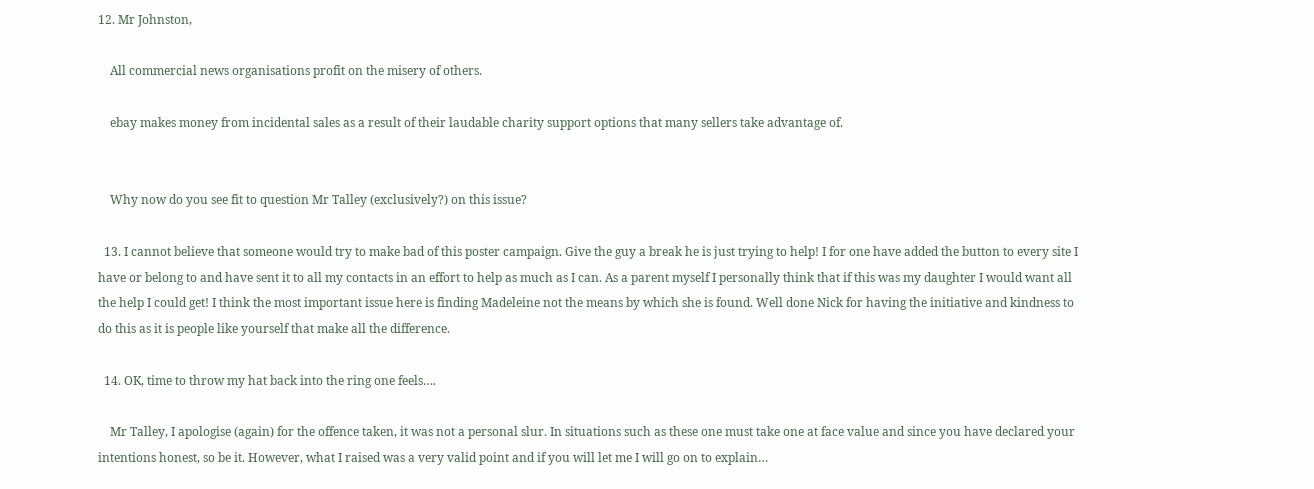12. Mr Johnston,

    All commercial news organisations profit on the misery of others.

    ebay makes money from incidental sales as a result of their laudable charity support options that many sellers take advantage of.


    Why now do you see fit to question Mr Talley (exclusively?) on this issue?

  13. I cannot believe that someone would try to make bad of this poster campaign. Give the guy a break he is just trying to help! I for one have added the button to every site I have or belong to and have sent it to all my contacts in an effort to help as much as I can. As a parent myself I personally think that if this was my daughter I would want all the help I could get! I think the most important issue here is finding Madeleine not the means by which she is found. Well done Nick for having the initiative and kindness to do this as it is people like yourself that make all the difference.

  14. OK, time to throw my hat back into the ring one feels….

    Mr Talley, I apologise (again) for the offence taken, it was not a personal slur. In situations such as these one must take one at face value and since you have declared your intentions honest, so be it. However, what I raised was a very valid point and if you will let me I will go on to explain…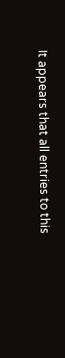It appears that all entries to this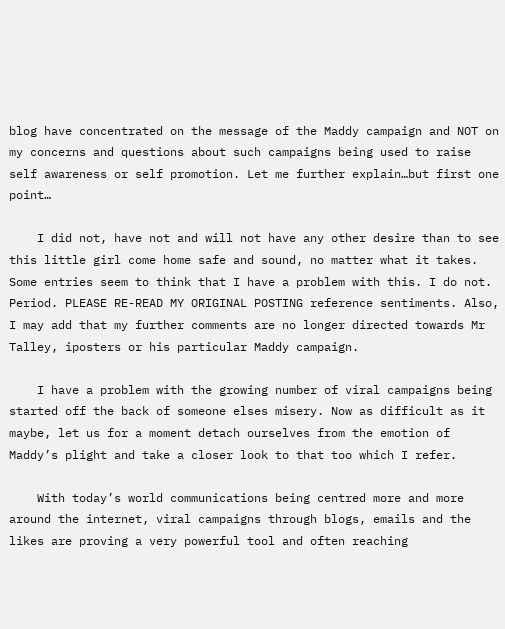blog have concentrated on the message of the Maddy campaign and NOT on my concerns and questions about such campaigns being used to raise self awareness or self promotion. Let me further explain…but first one point…

    I did not, have not and will not have any other desire than to see this little girl come home safe and sound, no matter what it takes. Some entries seem to think that I have a problem with this. I do not. Period. PLEASE RE-READ MY ORIGINAL POSTING reference sentiments. Also, I may add that my further comments are no longer directed towards Mr Talley, iposters or his particular Maddy campaign.

    I have a problem with the growing number of viral campaigns being started off the back of someone elses misery. Now as difficult as it maybe, let us for a moment detach ourselves from the emotion of Maddy’s plight and take a closer look to that too which I refer.

    With today’s world communications being centred more and more around the internet, viral campaigns through blogs, emails and the likes are proving a very powerful tool and often reaching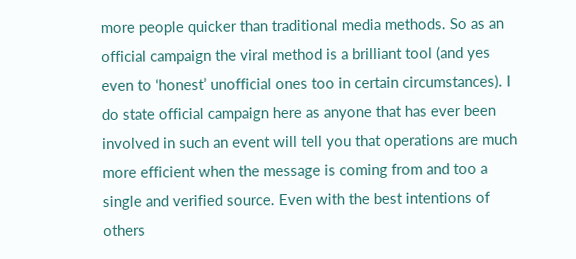more people quicker than traditional media methods. So as an official campaign the viral method is a brilliant tool (and yes even to ‘honest’ unofficial ones too in certain circumstances). I do state official campaign here as anyone that has ever been involved in such an event will tell you that operations are much more efficient when the message is coming from and too a single and verified source. Even with the best intentions of others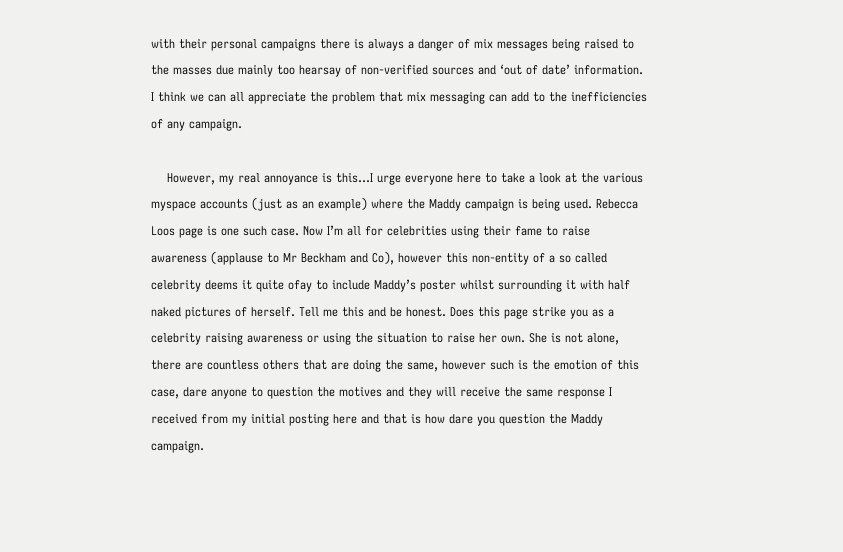with their personal campaigns there is always a danger of mix messages being raised to the masses due mainly too hearsay of non-verified sources and ‘out of date’ information. I think we can all appreciate the problem that mix messaging can add to the inefficiencies of any campaign.

    However, my real annoyance is this…I urge everyone here to take a look at the various myspace accounts (just as an example) where the Maddy campaign is being used. Rebecca Loos page is one such case. Now I’m all for celebrities using their fame to raise awareness (applause to Mr Beckham and Co), however this non-entity of a so called celebrity deems it quite ofay to include Maddy’s poster whilst surrounding it with half naked pictures of herself. Tell me this and be honest. Does this page strike you as a celebrity raising awareness or using the situation to raise her own. She is not alone, there are countless others that are doing the same, however such is the emotion of this case, dare anyone to question the motives and they will receive the same response I received from my initial posting here and that is how dare you question the Maddy campaign.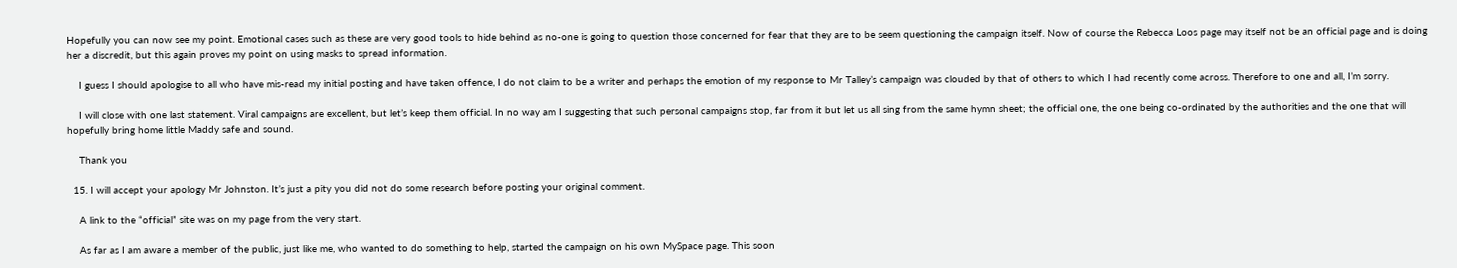Hopefully you can now see my point. Emotional cases such as these are very good tools to hide behind as no-one is going to question those concerned for fear that they are to be seem questioning the campaign itself. Now of course the Rebecca Loos page may itself not be an official page and is doing her a discredit, but this again proves my point on using masks to spread information.

    I guess I should apologise to all who have mis-read my initial posting and have taken offence, I do not claim to be a writer and perhaps the emotion of my response to Mr Talley’s campaign was clouded by that of others to which I had recently come across. Therefore to one and all, I’m sorry.

    I will close with one last statement. Viral campaigns are excellent, but let’s keep them official. In no way am I suggesting that such personal campaigns stop, far from it but let us all sing from the same hymn sheet; the official one, the one being co-ordinated by the authorities and the one that will hopefully bring home little Maddy safe and sound.

    Thank you

  15. I will accept your apology Mr Johnston. It’s just a pity you did not do some research before posting your original comment.

    A link to the “official” site was on my page from the very start.

    As far as I am aware a member of the public, just like me, who wanted to do something to help, started the campaign on his own MySpace page. This soon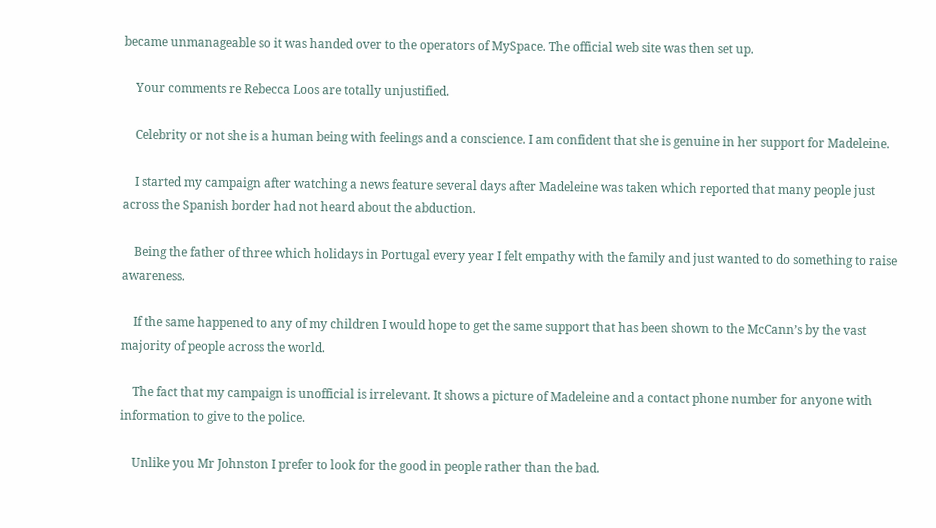became unmanageable so it was handed over to the operators of MySpace. The official web site was then set up.

    Your comments re Rebecca Loos are totally unjustified.

    Celebrity or not she is a human being with feelings and a conscience. I am confident that she is genuine in her support for Madeleine.

    I started my campaign after watching a news feature several days after Madeleine was taken which reported that many people just across the Spanish border had not heard about the abduction.

    Being the father of three which holidays in Portugal every year I felt empathy with the family and just wanted to do something to raise awareness.

    If the same happened to any of my children I would hope to get the same support that has been shown to the McCann’s by the vast majority of people across the world.

    The fact that my campaign is unofficial is irrelevant. It shows a picture of Madeleine and a contact phone number for anyone with information to give to the police.

    Unlike you Mr Johnston I prefer to look for the good in people rather than the bad.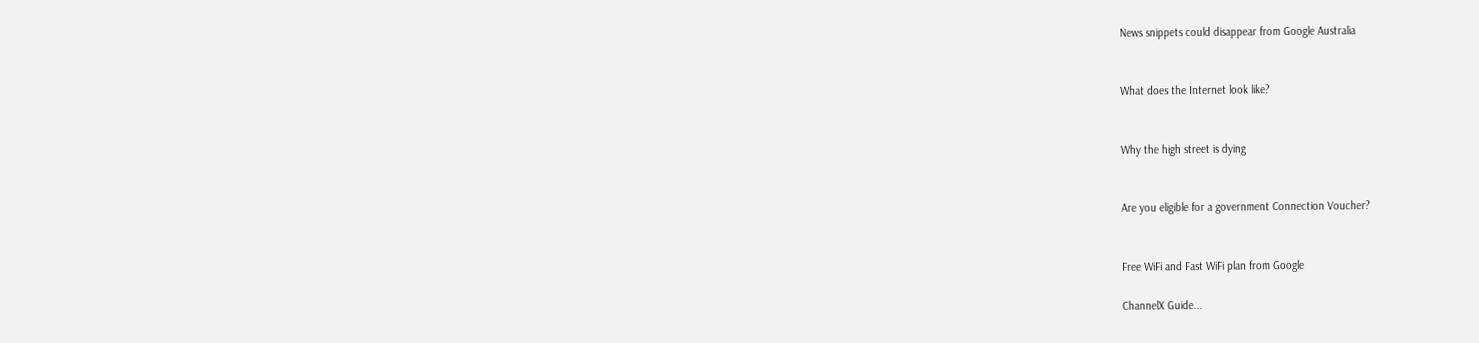News snippets could disappear from Google Australia


What does the Internet look like?


Why the high street is dying


Are you eligible for a government Connection Voucher?


Free WiFi and Fast WiFi plan from Google

ChannelX Guide...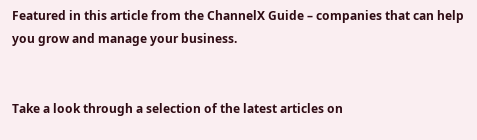Featured in this article from the ChannelX Guide – companies that can help you grow and manage your business.


Take a look through a selection of the latest articles on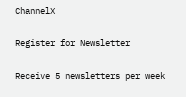ChannelX

Register for Newsletter

Receive 5 newsletters per week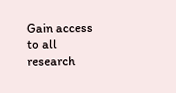Gain access to all research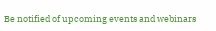Be notified of upcoming events and webinars